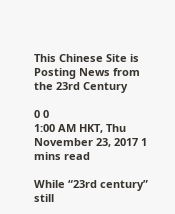This Chinese Site is Posting News from the 23rd Century

0 0
1:00 AM HKT, Thu November 23, 2017 1 mins read

While “23rd century” still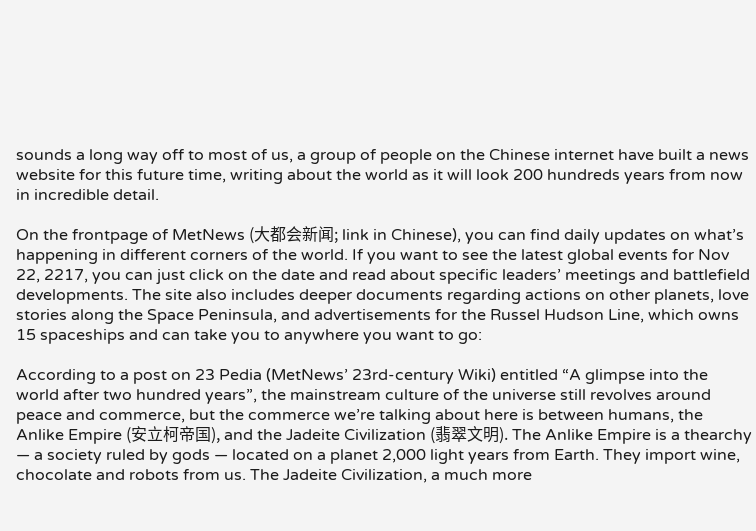sounds a long way off to most of us, a group of people on the Chinese internet have built a news website for this future time, writing about the world as it will look 200 hundreds years from now in incredible detail.

On the frontpage of MetNews (大都会新闻; link in Chinese), you can find daily updates on what’s happening in different corners of the world. If you want to see the latest global events for Nov 22, 2217, you can just click on the date and read about specific leaders’ meetings and battlefield developments. The site also includes deeper documents regarding actions on other planets, love stories along the Space Peninsula, and advertisements for the Russel Hudson Line, which owns 15 spaceships and can take you to anywhere you want to go:

According to a post on 23 Pedia (MetNews’ 23rd-century Wiki) entitled “A glimpse into the world after two hundred years”, the mainstream culture of the universe still revolves around peace and commerce, but the commerce we’re talking about here is between humans, the Anlike Empire (安立柯帝国), and the Jadeite Civilization (翡翠文明). The Anlike Empire is a thearchy — a society ruled by gods — located on a planet 2,000 light years from Earth. They import wine, chocolate and robots from us. The Jadeite Civilization, a much more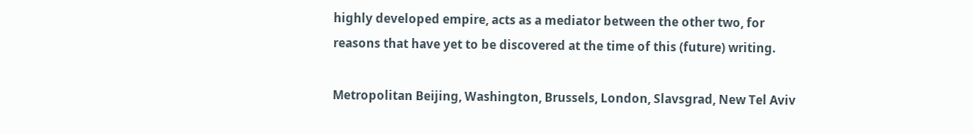highly developed empire, acts as a mediator between the other two, for reasons that have yet to be discovered at the time of this (future) writing.

Metropolitan Beijing, Washington, Brussels, London, Slavsgrad, New Tel Aviv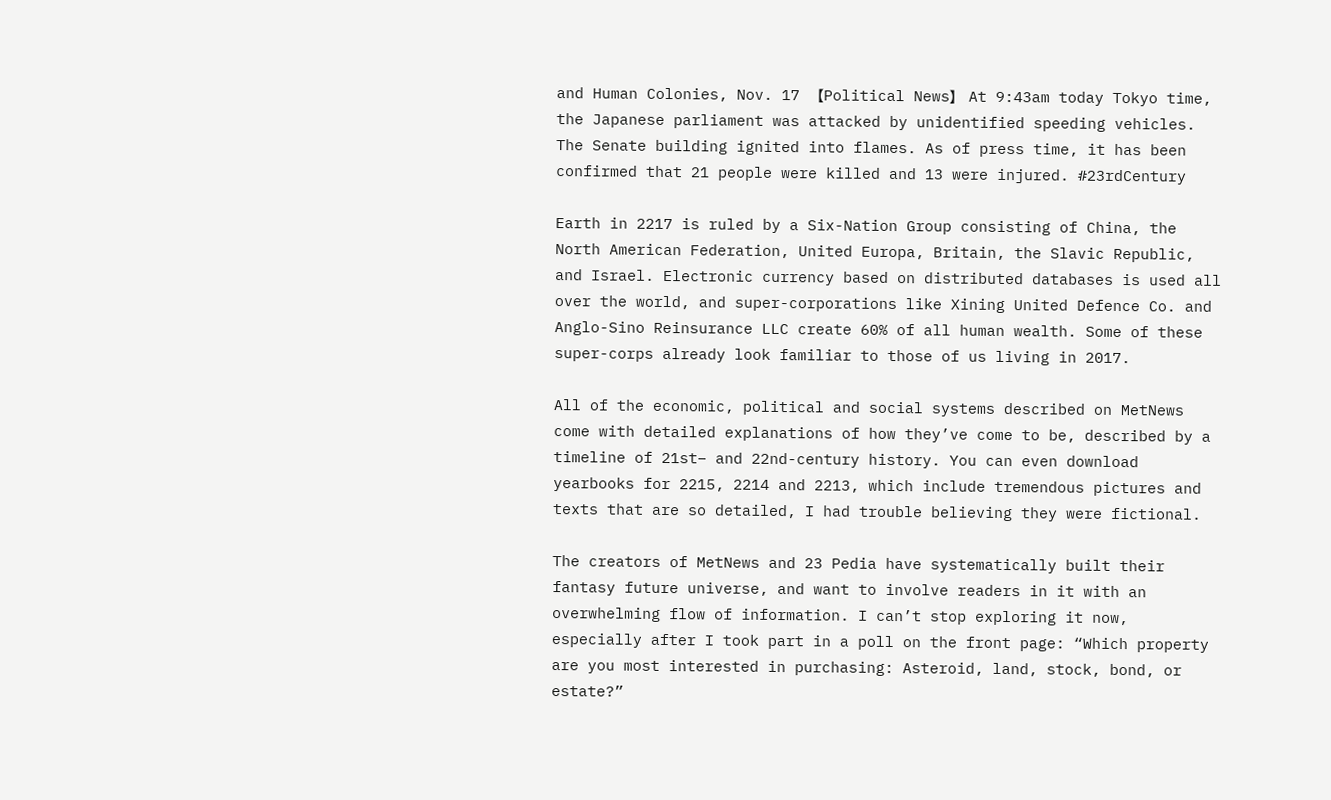and Human Colonies, Nov. 17 【Political News】 At 9:43am today Tokyo time, the Japanese parliament was attacked by unidentified speeding vehicles. The Senate building ignited into flames. As of press time, it has been confirmed that 21 people were killed and 13 were injured. #23rdCentury

Earth in 2217 is ruled by a Six-Nation Group consisting of China, the North American Federation, United Europa, Britain, the Slavic Republic, and Israel. Electronic currency based on distributed databases is used all over the world, and super-corporations like Xining United Defence Co. and Anglo-Sino Reinsurance LLC create 60% of all human wealth. Some of these super-corps already look familiar to those of us living in 2017.

All of the economic, political and social systems described on MetNews come with detailed explanations of how they’ve come to be, described by a timeline of 21st– and 22nd-century history. You can even download yearbooks for 2215, 2214 and 2213, which include tremendous pictures and texts that are so detailed, I had trouble believing they were fictional.

The creators of MetNews and 23 Pedia have systematically built their fantasy future universe, and want to involve readers in it with an overwhelming flow of information. I can’t stop exploring it now, especially after I took part in a poll on the front page: “Which property are you most interested in purchasing: Asteroid, land, stock, bond, or estate?”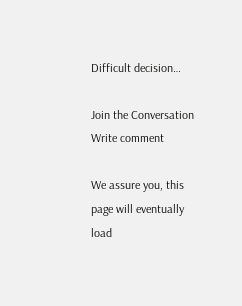Difficult decision…

Join the Conversation
Write comment

We assure you, this page will eventually load